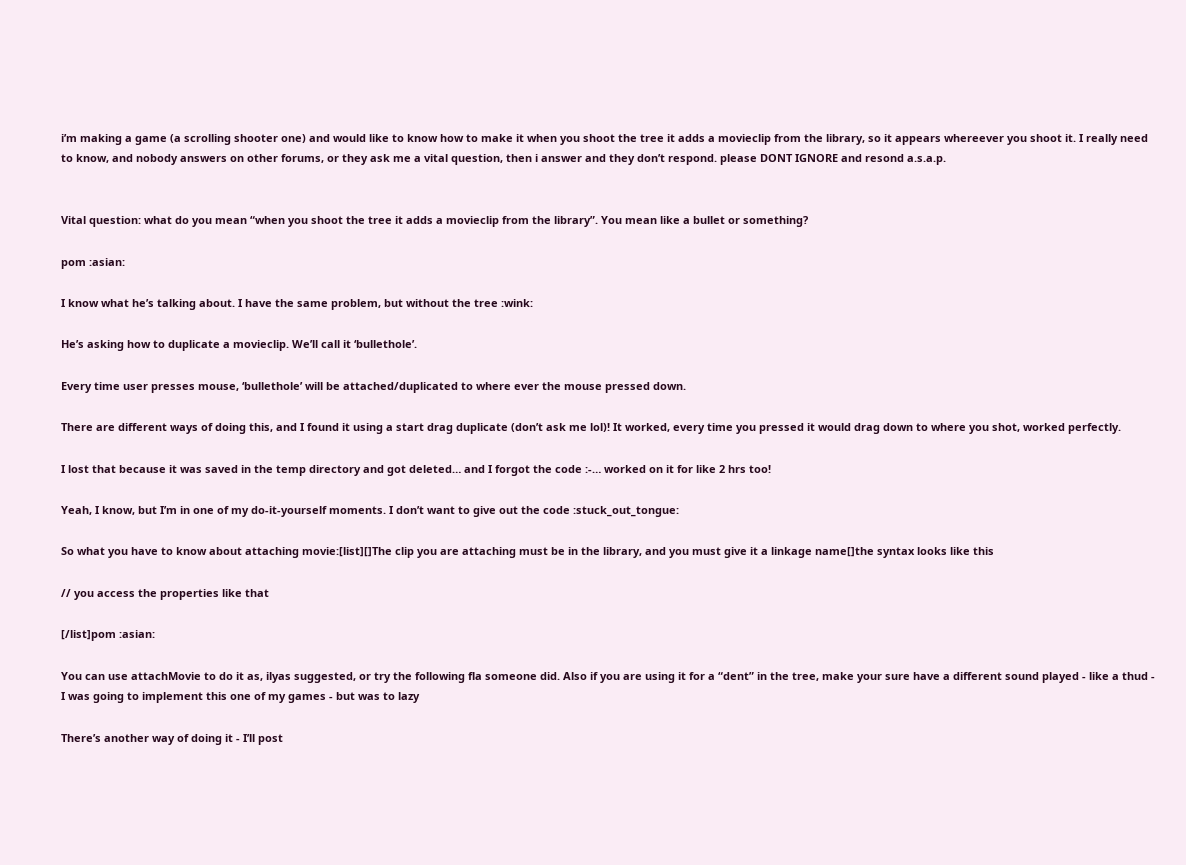i’m making a game (a scrolling shooter one) and would like to know how to make it when you shoot the tree it adds a movieclip from the library, so it appears whereever you shoot it. I really need to know, and nobody answers on other forums, or they ask me a vital question, then i answer and they don’t respond. please DONT IGNORE and resond a.s.a.p.


Vital question: what do you mean “when you shoot the tree it adds a movieclip from the library”. You mean like a bullet or something?

pom :asian:

I know what he’s talking about. I have the same problem, but without the tree :wink:

He’s asking how to duplicate a movieclip. We’ll call it ‘bullethole’.

Every time user presses mouse, ‘bullethole’ will be attached/duplicated to where ever the mouse pressed down.

There are different ways of doing this, and I found it using a start drag duplicate (don’t ask me lol)! It worked, every time you pressed it would drag down to where you shot, worked perfectly.

I lost that because it was saved in the temp directory and got deleted… and I forgot the code :-… worked on it for like 2 hrs too!

Yeah, I know, but I’m in one of my do-it-yourself moments. I don’t want to give out the code :stuck_out_tongue:

So what you have to know about attaching movie:[list][]The clip you are attaching must be in the library, and you must give it a linkage name[]the syntax looks like this

// you access the properties like that

[/list]pom :asian:

You can use attachMovie to do it as, ilyas suggested, or try the following fla someone did. Also if you are using it for a “dent” in the tree, make your sure have a different sound played - like a thud - I was going to implement this one of my games - but was to lazy

There’s another way of doing it - I’ll post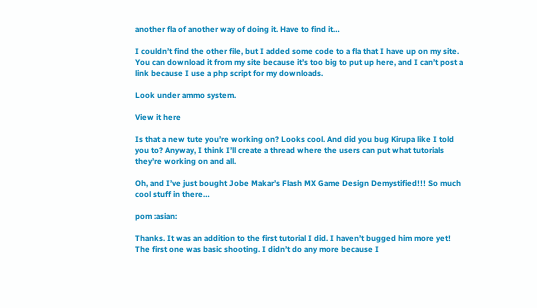another fla of another way of doing it. Have to find it…

I couldn’t find the other file, but I added some code to a fla that I have up on my site. You can download it from my site because it’s too big to put up here, and I can’t post a link because I use a php script for my downloads.

Look under ammo system.

View it here

Is that a new tute you’re working on? Looks cool. And did you bug Kirupa like I told you to? Anyway, I think I’ll create a thread where the users can put what tutorials they’re working on and all.

Oh, and I’ve just bought Jobe Makar’s Flash MX Game Design Demystified!!! So much cool stuff in there…

pom :asian:

Thanks. It was an addition to the first tutorial I did. I haven’t bugged him more yet! The first one was basic shooting. I didn’t do any more because I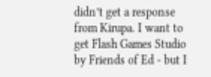didn’t get a response from Kirupa. I want to get Flash Games Studio by Friends of Ed - but I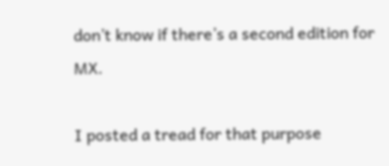don’t know if there’s a second edition for MX.

I posted a tread for that purpose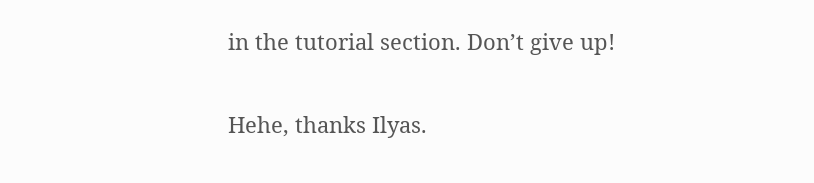in the tutorial section. Don’t give up!

Hehe, thanks Ilyas.